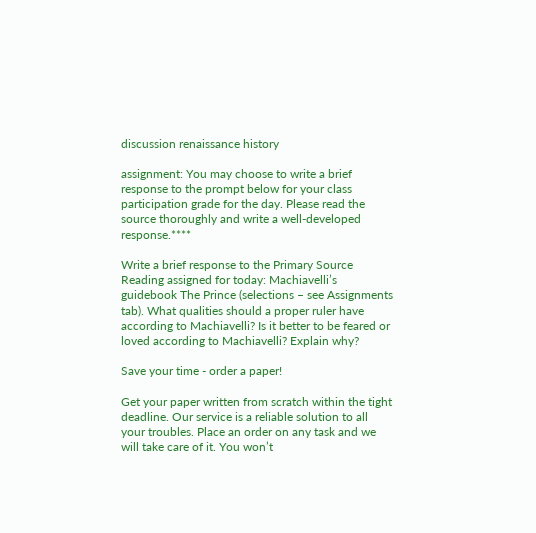discussion renaissance history

assignment: You may choose to write a brief response to the prompt below for your class participation grade for the day. Please read the source thoroughly and write a well-developed response.****

Write a brief response to the Primary Source Reading assigned for today: Machiavelli’s guidebook The Prince (selections – see Assignments tab). What qualities should a proper ruler have according to Machiavelli? Is it better to be feared or loved according to Machiavelli? Explain why?

Save your time - order a paper!

Get your paper written from scratch within the tight deadline. Our service is a reliable solution to all your troubles. Place an order on any task and we will take care of it. You won’t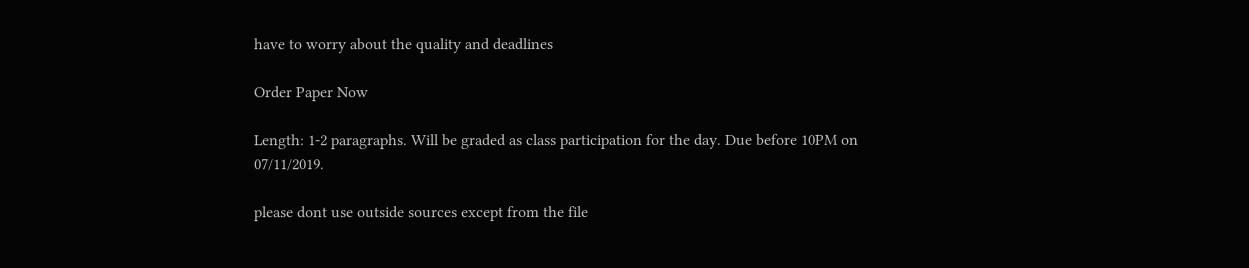have to worry about the quality and deadlines

Order Paper Now

Length: 1-2 paragraphs. Will be graded as class participation for the day. Due before 10PM on 07/11/2019.

please dont use outside sources except from the file